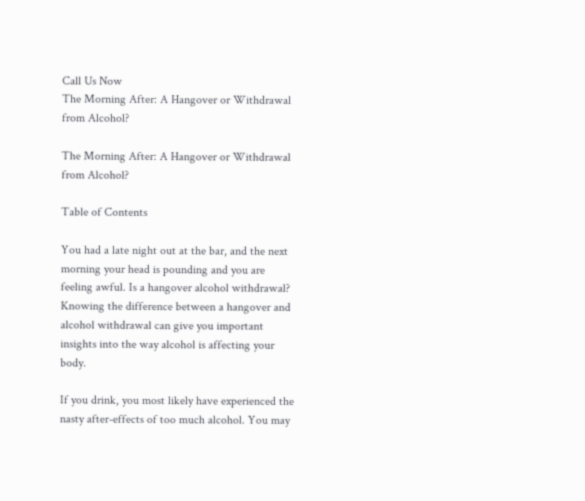Call Us Now
The Morning After: A Hangover or Withdrawal from Alcohol?

The Morning After: A Hangover or Withdrawal from Alcohol?

Table of Contents

You had a late night out at the bar, and the next morning your head is pounding and you are feeling awful. Is a hangover alcohol withdrawal? Knowing the difference between a hangover and alcohol withdrawal can give you important insights into the way alcohol is affecting your body.

If you drink, you most likely have experienced the nasty after-effects of too much alcohol. You may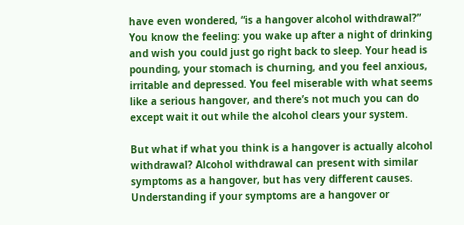have even wondered, “is a hangover alcohol withdrawal?” You know the feeling: you wake up after a night of drinking and wish you could just go right back to sleep. Your head is pounding, your stomach is churning, and you feel anxious, irritable and depressed. You feel miserable with what seems like a serious hangover, and there’s not much you can do except wait it out while the alcohol clears your system.

But what if what you think is a hangover is actually alcohol withdrawal? Alcohol withdrawal can present with similar symptoms as a hangover, but has very different causes. Understanding if your symptoms are a hangover or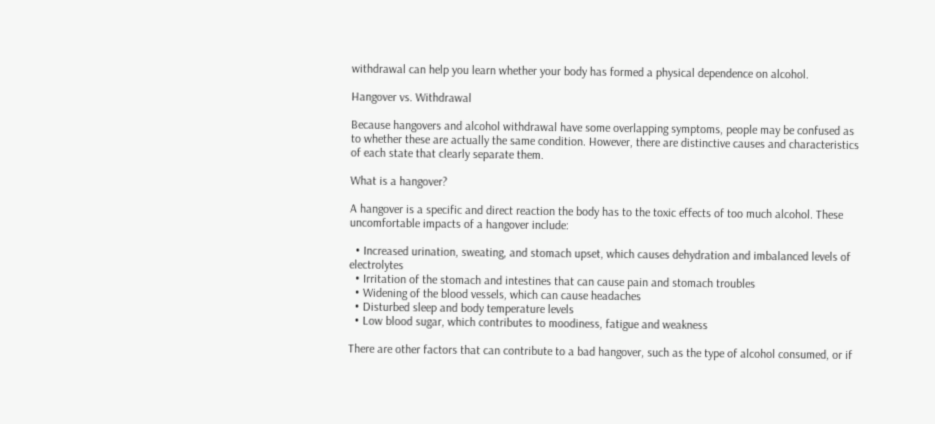withdrawal can help you learn whether your body has formed a physical dependence on alcohol.

Hangover vs. Withdrawal

Because hangovers and alcohol withdrawal have some overlapping symptoms, people may be confused as to whether these are actually the same condition. However, there are distinctive causes and characteristics of each state that clearly separate them.

What is a hangover?

A hangover is a specific and direct reaction the body has to the toxic effects of too much alcohol. These uncomfortable impacts of a hangover include:

  • Increased urination, sweating, and stomach upset, which causes dehydration and imbalanced levels of electrolytes
  • Irritation of the stomach and intestines that can cause pain and stomach troubles
  • Widening of the blood vessels, which can cause headaches
  • Disturbed sleep and body temperature levels
  • Low blood sugar, which contributes to moodiness, fatigue and weakness

There are other factors that can contribute to a bad hangover, such as the type of alcohol consumed, or if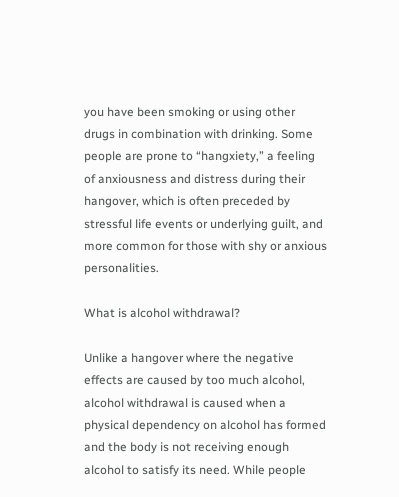you have been smoking or using other drugs in combination with drinking. Some people are prone to “hangxiety,” a feeling of anxiousness and distress during their hangover, which is often preceded by stressful life events or underlying guilt, and more common for those with shy or anxious personalities.

What is alcohol withdrawal?

Unlike a hangover where the negative effects are caused by too much alcohol, alcohol withdrawal is caused when a physical dependency on alcohol has formed and the body is not receiving enough alcohol to satisfy its need. While people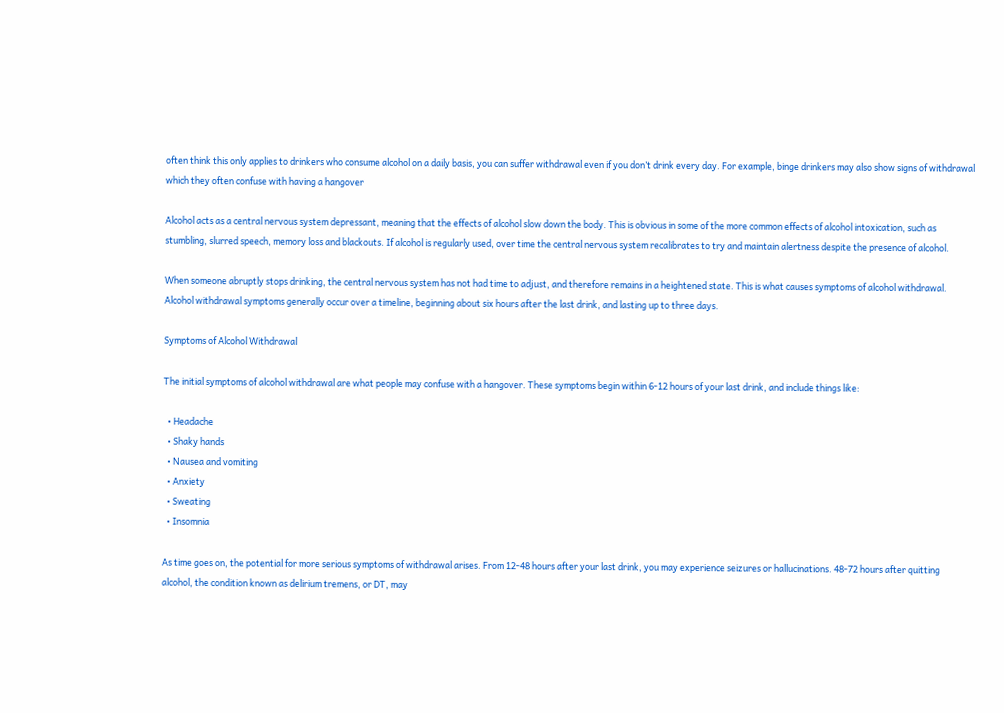often think this only applies to drinkers who consume alcohol on a daily basis, you can suffer withdrawal even if you don’t drink every day. For example, binge drinkers may also show signs of withdrawal which they often confuse with having a hangover

Alcohol acts as a central nervous system depressant, meaning that the effects of alcohol slow down the body. This is obvious in some of the more common effects of alcohol intoxication, such as stumbling, slurred speech, memory loss and blackouts. If alcohol is regularly used, over time the central nervous system recalibrates to try and maintain alertness despite the presence of alcohol.

When someone abruptly stops drinking, the central nervous system has not had time to adjust, and therefore remains in a heightened state. This is what causes symptoms of alcohol withdrawal. Alcohol withdrawal symptoms generally occur over a timeline, beginning about six hours after the last drink, and lasting up to three days.

Symptoms of Alcohol Withdrawal

The initial symptoms of alcohol withdrawal are what people may confuse with a hangover. These symptoms begin within 6-12 hours of your last drink, and include things like:

  • Headache
  • Shaky hands
  • Nausea and vomiting
  • Anxiety
  • Sweating
  • Insomnia

As time goes on, the potential for more serious symptoms of withdrawal arises. From 12-48 hours after your last drink, you may experience seizures or hallucinations. 48-72 hours after quitting alcohol, the condition known as delirium tremens, or DT, may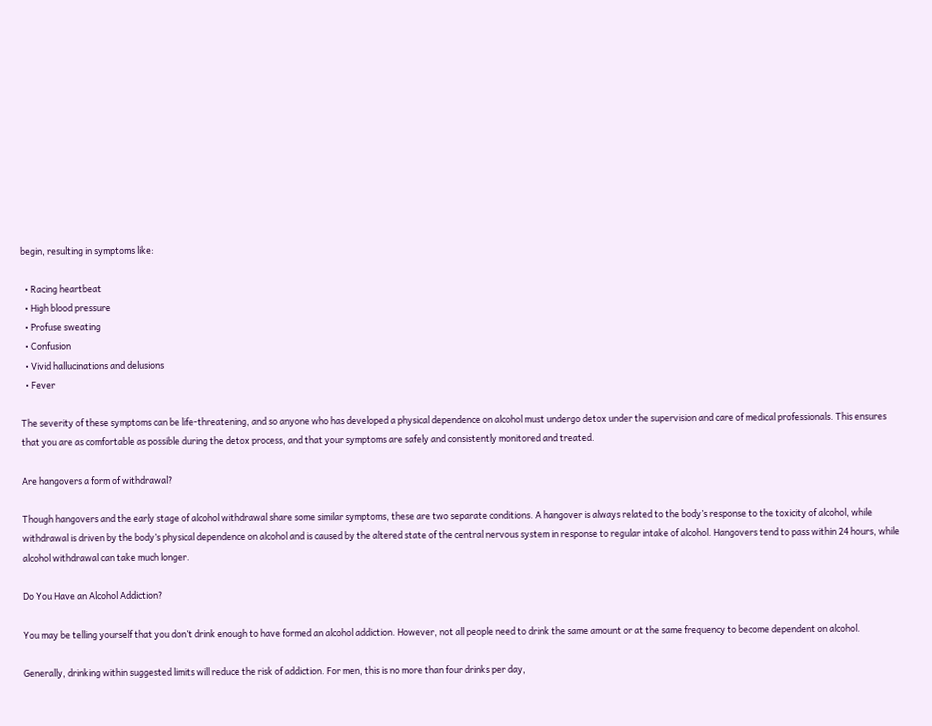begin, resulting in symptoms like:

  • Racing heartbeat
  • High blood pressure
  • Profuse sweating
  • Confusion
  • Vivid hallucinations and delusions
  • Fever

The severity of these symptoms can be life-threatening, and so anyone who has developed a physical dependence on alcohol must undergo detox under the supervision and care of medical professionals. This ensures that you are as comfortable as possible during the detox process, and that your symptoms are safely and consistently monitored and treated.

Are hangovers a form of withdrawal?

Though hangovers and the early stage of alcohol withdrawal share some similar symptoms, these are two separate conditions. A hangover is always related to the body’s response to the toxicity of alcohol, while withdrawal is driven by the body’s physical dependence on alcohol and is caused by the altered state of the central nervous system in response to regular intake of alcohol. Hangovers tend to pass within 24 hours, while alcohol withdrawal can take much longer.

Do You Have an Alcohol Addiction?

You may be telling yourself that you don’t drink enough to have formed an alcohol addiction. However, not all people need to drink the same amount or at the same frequency to become dependent on alcohol.

Generally, drinking within suggested limits will reduce the risk of addiction. For men, this is no more than four drinks per day,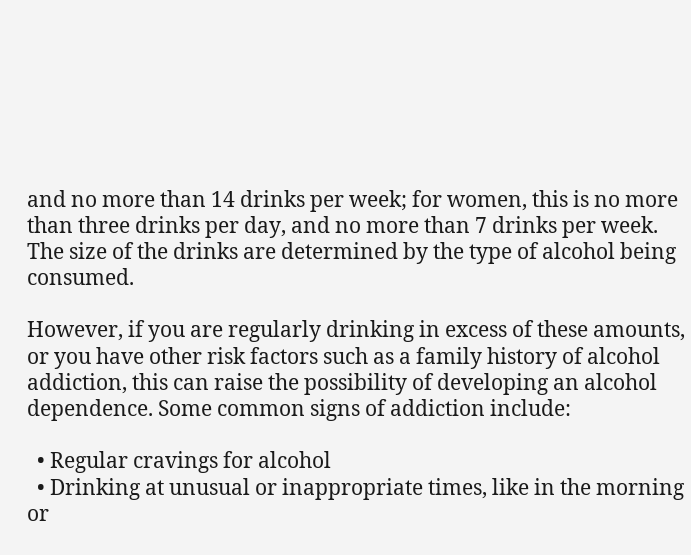and no more than 14 drinks per week; for women, this is no more than three drinks per day, and no more than 7 drinks per week. The size of the drinks are determined by the type of alcohol being consumed.

However, if you are regularly drinking in excess of these amounts, or you have other risk factors such as a family history of alcohol addiction, this can raise the possibility of developing an alcohol dependence. Some common signs of addiction include:

  • Regular cravings for alcohol
  • Drinking at unusual or inappropriate times, like in the morning or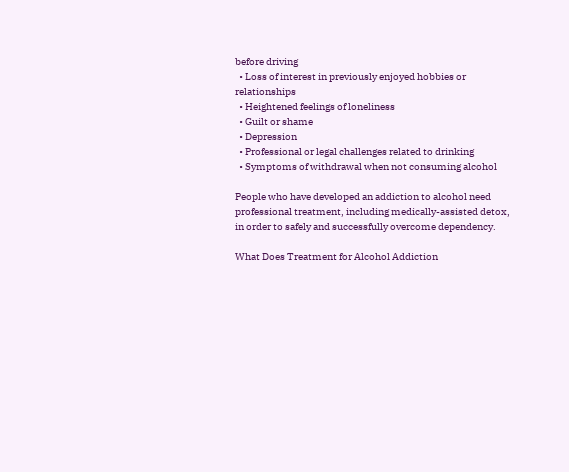before driving
  • Loss of interest in previously enjoyed hobbies or relationships
  • Heightened feelings of loneliness
  • Guilt or shame
  • Depression
  • Professional or legal challenges related to drinking
  • Symptoms of withdrawal when not consuming alcohol

People who have developed an addiction to alcohol need professional treatment, including medically-assisted detox, in order to safely and successfully overcome dependency.

What Does Treatment for Alcohol Addiction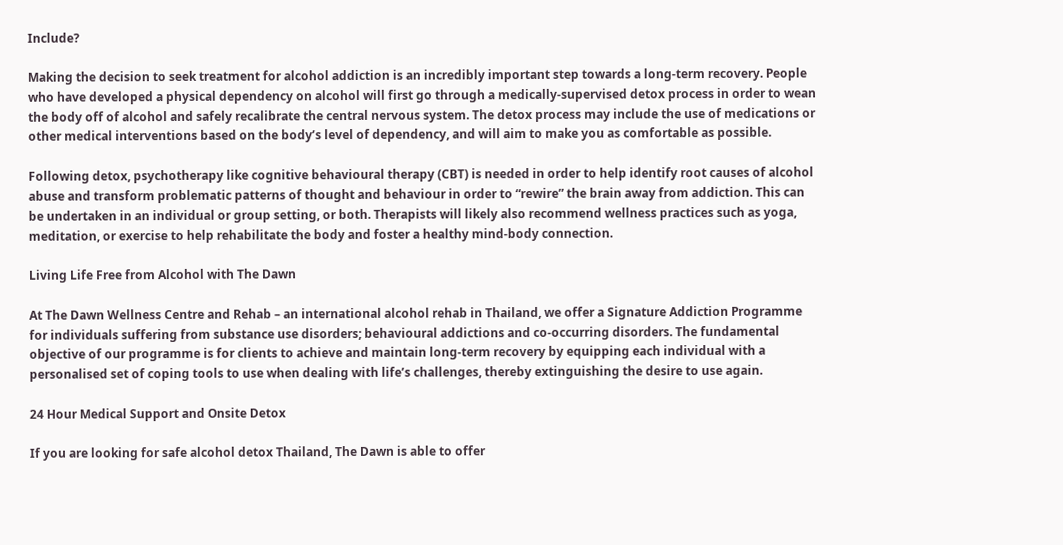Include?

Making the decision to seek treatment for alcohol addiction is an incredibly important step towards a long-term recovery. People who have developed a physical dependency on alcohol will first go through a medically-supervised detox process in order to wean the body off of alcohol and safely recalibrate the central nervous system. The detox process may include the use of medications or other medical interventions based on the body’s level of dependency, and will aim to make you as comfortable as possible.

Following detox, psychotherapy like cognitive behavioural therapy (CBT) is needed in order to help identify root causes of alcohol abuse and transform problematic patterns of thought and behaviour in order to “rewire” the brain away from addiction. This can be undertaken in an individual or group setting, or both. Therapists will likely also recommend wellness practices such as yoga, meditation, or exercise to help rehabilitate the body and foster a healthy mind-body connection.

Living Life Free from Alcohol with The Dawn

At The Dawn Wellness Centre and Rehab – an international alcohol rehab in Thailand, we offer a Signature Addiction Programme for individuals suffering from substance use disorders; behavioural addictions and co-occurring disorders. The fundamental objective of our programme is for clients to achieve and maintain long-term recovery by equipping each individual with a personalised set of coping tools to use when dealing with life’s challenges, thereby extinguishing the desire to use again.

24 Hour Medical Support and Onsite Detox

If you are looking for safe alcohol detox Thailand, The Dawn is able to offer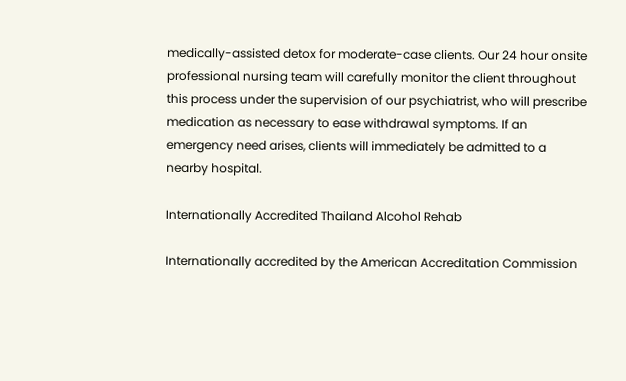medically-assisted detox for moderate-case clients. Our 24 hour onsite professional nursing team will carefully monitor the client throughout this process under the supervision of our psychiatrist, who will prescribe medication as necessary to ease withdrawal symptoms. If an emergency need arises, clients will immediately be admitted to a nearby hospital.

Internationally Accredited Thailand Alcohol Rehab

Internationally accredited by the American Accreditation Commission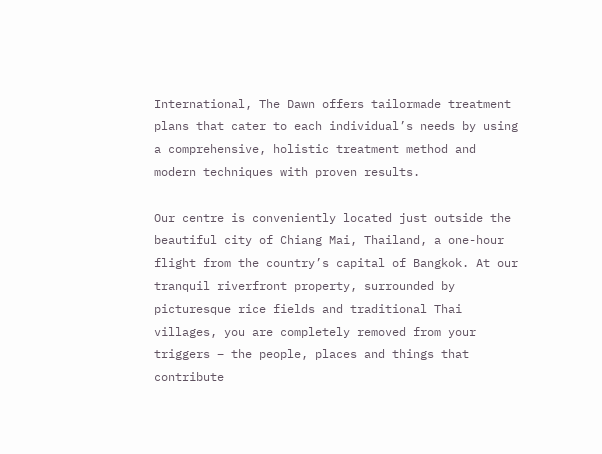International, The Dawn offers tailormade treatment plans that cater to each individual’s needs by using a comprehensive, holistic treatment method and modern techniques with proven results.

Our centre is conveniently located just outside the beautiful city of Chiang Mai, Thailand, a one-hour flight from the country’s capital of Bangkok. At our tranquil riverfront property, surrounded by picturesque rice fields and traditional Thai villages, you are completely removed from your triggers – the people, places and things that contribute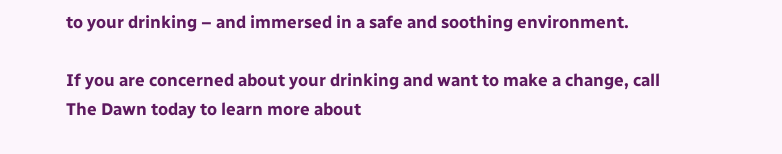to your drinking – and immersed in a safe and soothing environment.

If you are concerned about your drinking and want to make a change, call The Dawn today to learn more about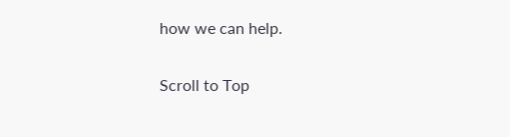how we can help.

Scroll to Top